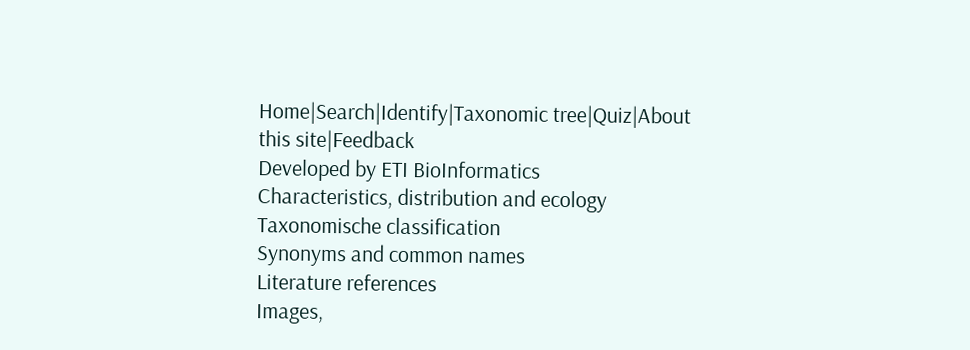Home|Search|Identify|Taxonomic tree|Quiz|About this site|Feedback
Developed by ETI BioInformatics
Characteristics, distribution and ecology
Taxonomische classification
Synonyms and common names
Literature references
Images,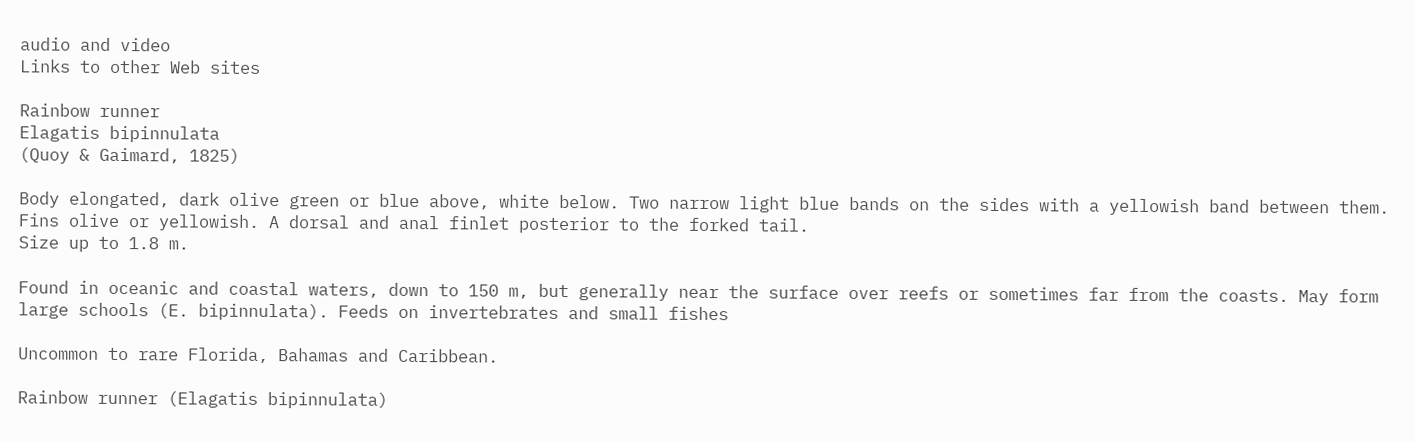audio and video
Links to other Web sites

Rainbow runner
Elagatis bipinnulata
(Quoy & Gaimard, 1825)

Body elongated, dark olive green or blue above, white below. Two narrow light blue bands on the sides with a yellowish band between them. Fins olive or yellowish. A dorsal and anal finlet posterior to the forked tail.
Size up to 1.8 m.

Found in oceanic and coastal waters, down to 150 m, but generally near the surface over reefs or sometimes far from the coasts. May form large schools (E. bipinnulata). Feeds on invertebrates and small fishes

Uncommon to rare Florida, Bahamas and Caribbean.

Rainbow runner (Elagatis bipinnulata)